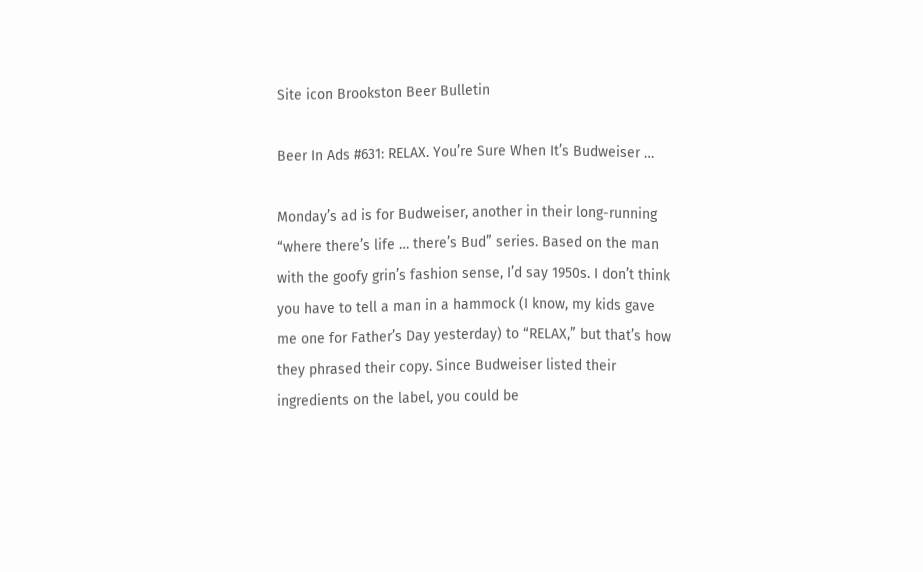Site icon Brookston Beer Bulletin

Beer In Ads #631: RELAX. You’re Sure When It’s Budweiser …

Monday’s ad is for Budweiser, another in their long-running “where there’s life … there’s Bud” series. Based on the man with the goofy grin’s fashion sense, I’d say 1950s. I don’t think you have to tell a man in a hammock (I know, my kids gave me one for Father’s Day yesterday) to “RELAX,” but that’s how they phrased their copy. Since Budweiser listed their ingredients on the label, you could be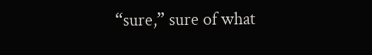“sure,” sure of what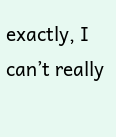exactly, I can’t really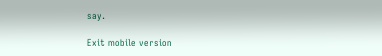say.

Exit mobile version